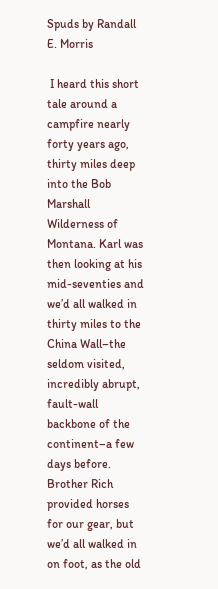Spuds by Randall E. Morris

 I heard this short tale around a campfire nearly forty years ago, thirty miles deep into the Bob Marshall Wilderness of Montana. Karl was then looking at his mid-seventies and we’d all walked in thirty miles to the China Wall–the seldom visited, incredibly abrupt, fault-wall backbone of the continent–a few days before. Brother Rich provided horses for our gear, but we’d all walked in on foot, as the old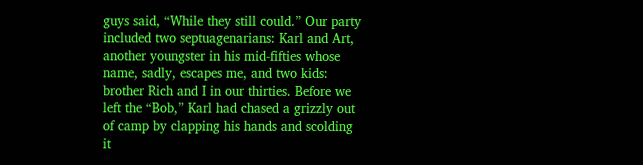guys said, “While they still could.” Our party included two septuagenarians: Karl and Art, another youngster in his mid-fifties whose name, sadly, escapes me, and two kids: brother Rich and I in our thirties. Before we left the “Bob,” Karl had chased a grizzly out of camp by clapping his hands and scolding it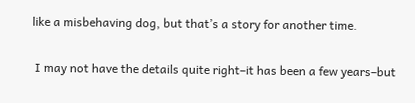like a misbehaving dog, but that’s a story for another time.

 I may not have the details quite right–it has been a few years–but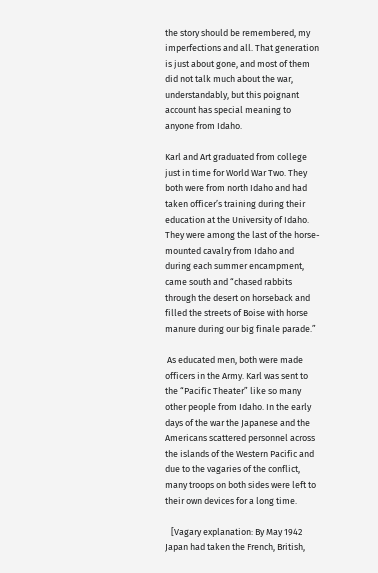the story should be remembered, my imperfections and all. That generation is just about gone, and most of them did not talk much about the war, understandably, but this poignant account has special meaning to anyone from Idaho.

Karl and Art graduated from college just in time for World War Two. They both were from north Idaho and had taken officer’s training during their education at the University of Idaho. They were among the last of the horse-mounted cavalry from Idaho and during each summer encampment, came south and “chased rabbits through the desert on horseback and filled the streets of Boise with horse manure during our big finale parade.”

 As educated men, both were made officers in the Army. Karl was sent to the “Pacific Theater” like so many other people from Idaho. In the early days of the war the Japanese and the Americans scattered personnel across the islands of the Western Pacific and due to the vagaries of the conflict, many troops on both sides were left to their own devices for a long time.

   [Vagary explanation: By May 1942 Japan had taken the French, British,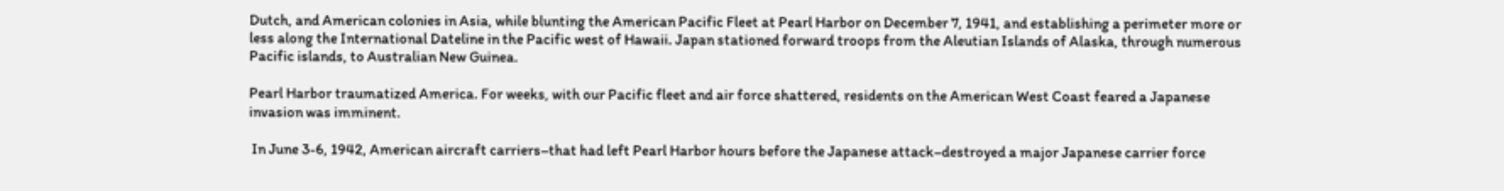Dutch, and American colonies in Asia, while blunting the American Pacific Fleet at Pearl Harbor on December 7, 1941, and establishing a perimeter more or less along the International Dateline in the Pacific west of Hawaii. Japan stationed forward troops from the Aleutian Islands of Alaska, through numerous Pacific islands, to Australian New Guinea.

Pearl Harbor traumatized America. For weeks, with our Pacific fleet and air force shattered, residents on the American West Coast feared a Japanese invasion was imminent.

 In June 3-6, 1942, American aircraft carriers–that had left Pearl Harbor hours before the Japanese attack–destroyed a major Japanese carrier force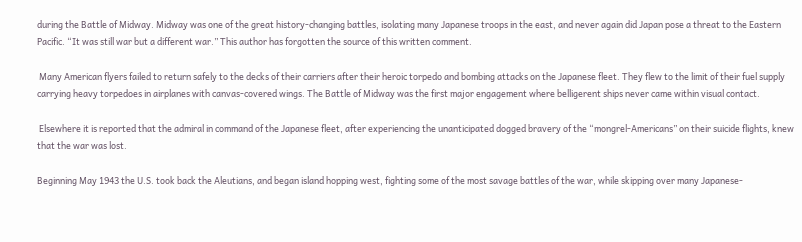during the Battle of Midway. Midway was one of the great history-changing battles, isolating many Japanese troops in the east, and never again did Japan pose a threat to the Eastern Pacific. “It was still war but a different war.” This author has forgotten the source of this written comment.

 Many American flyers failed to return safely to the decks of their carriers after their heroic torpedo and bombing attacks on the Japanese fleet. They flew to the limit of their fuel supply carrying heavy torpedoes in airplanes with canvas-covered wings. The Battle of Midway was the first major engagement where belligerent ships never came within visual contact.

 Elsewhere it is reported that the admiral in command of the Japanese fleet, after experiencing the unanticipated dogged bravery of the “mongrel-Americans” on their suicide flights, knew that the war was lost.

Beginning May 1943 the U.S. took back the Aleutians, and began island hopping west, fighting some of the most savage battles of the war, while skipping over many Japanese-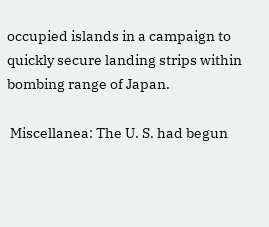occupied islands in a campaign to quickly secure landing strips within bombing range of Japan.

 Miscellanea: The U. S. had begun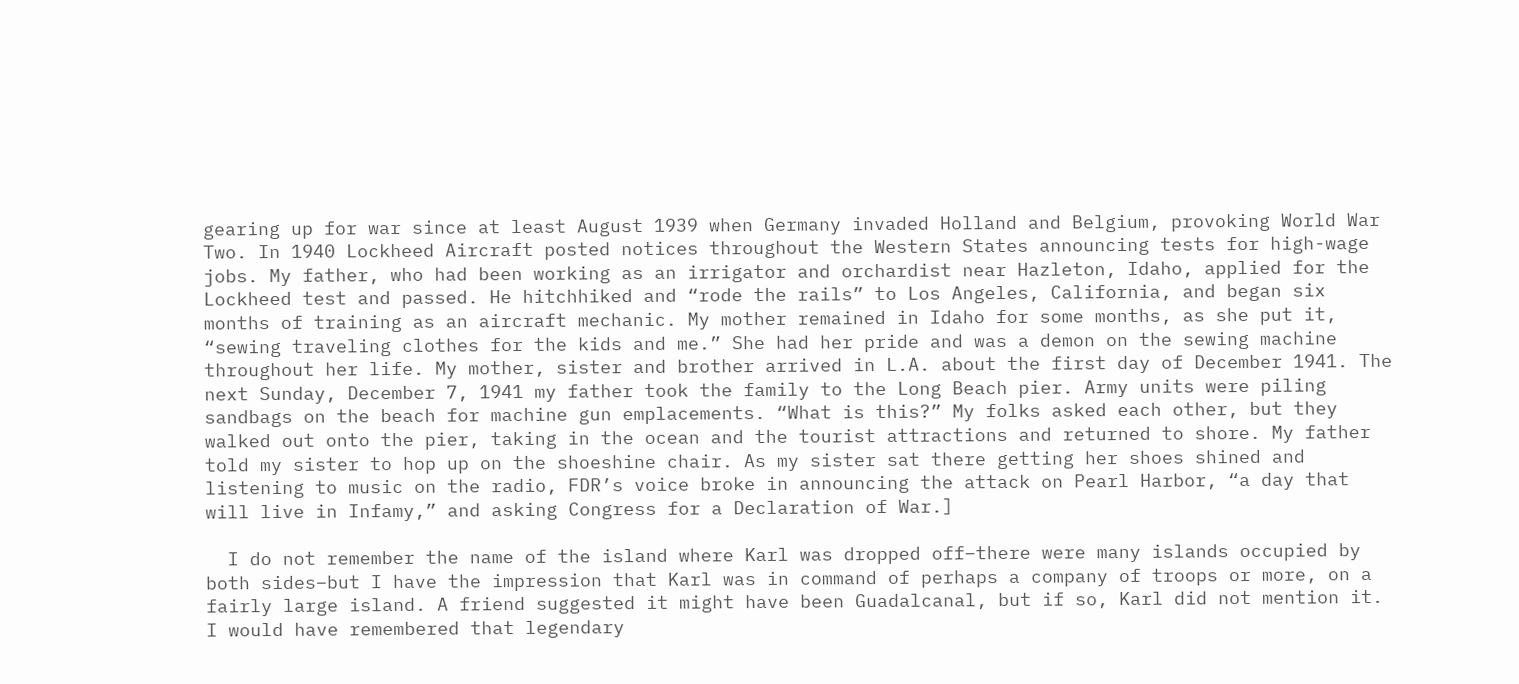gearing up for war since at least August 1939 when Germany invaded Holland and Belgium, provoking World War Two. In 1940 Lockheed Aircraft posted notices throughout the Western States announcing tests for high-wage jobs. My father, who had been working as an irrigator and orchardist near Hazleton, Idaho, applied for the Lockheed test and passed. He hitchhiked and “rode the rails” to Los Angeles, California, and began six months of training as an aircraft mechanic. My mother remained in Idaho for some months, as she put it, “sewing traveling clothes for the kids and me.” She had her pride and was a demon on the sewing machine throughout her life. My mother, sister and brother arrived in L.A. about the first day of December 1941. The next Sunday, December 7, 1941 my father took the family to the Long Beach pier. Army units were piling sandbags on the beach for machine gun emplacements. “What is this?” My folks asked each other, but they walked out onto the pier, taking in the ocean and the tourist attractions and returned to shore. My father told my sister to hop up on the shoeshine chair. As my sister sat there getting her shoes shined and listening to music on the radio, FDR’s voice broke in announcing the attack on Pearl Harbor, “a day that will live in Infamy,” and asking Congress for a Declaration of War.]

  I do not remember the name of the island where Karl was dropped off–there were many islands occupied by both sides–but I have the impression that Karl was in command of perhaps a company of troops or more, on a fairly large island. A friend suggested it might have been Guadalcanal, but if so, Karl did not mention it. I would have remembered that legendary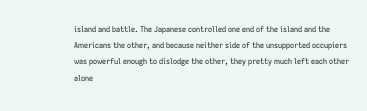island and battle. The Japanese controlled one end of the island and the Americans the other, and because neither side of the unsupported occupiers was powerful enough to dislodge the other, they pretty much left each other alone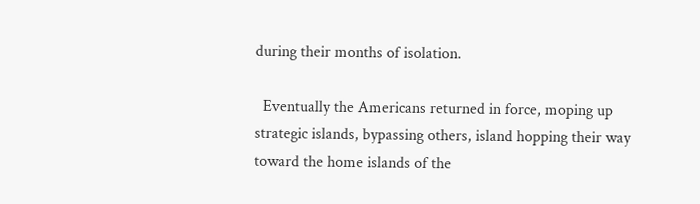during their months of isolation.

  Eventually the Americans returned in force, moping up strategic islands, bypassing others, island hopping their way toward the home islands of the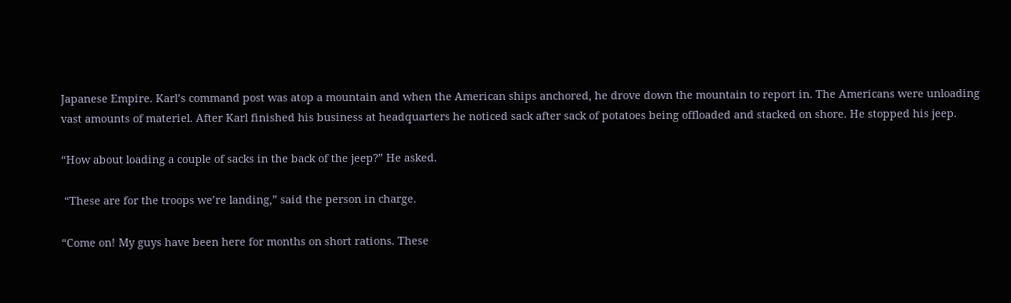Japanese Empire. Karl’s command post was atop a mountain and when the American ships anchored, he drove down the mountain to report in. The Americans were unloading vast amounts of materiel. After Karl finished his business at headquarters he noticed sack after sack of potatoes being offloaded and stacked on shore. He stopped his jeep.

“How about loading a couple of sacks in the back of the jeep?” He asked.

 “These are for the troops we’re landing,” said the person in charge.

“Come on! My guys have been here for months on short rations. These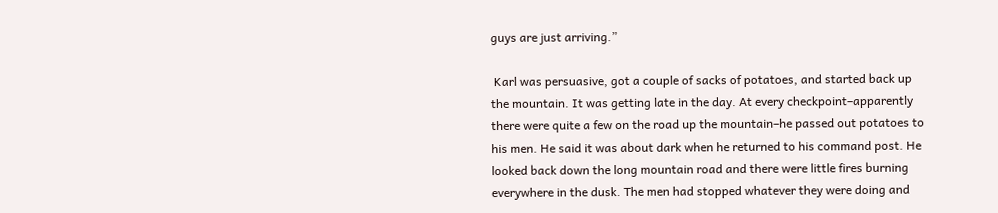guys are just arriving.”

 Karl was persuasive, got a couple of sacks of potatoes, and started back up the mountain. It was getting late in the day. At every checkpoint–apparently there were quite a few on the road up the mountain–he passed out potatoes to his men. He said it was about dark when he returned to his command post. He looked back down the long mountain road and there were little fires burning everywhere in the dusk. The men had stopped whatever they were doing and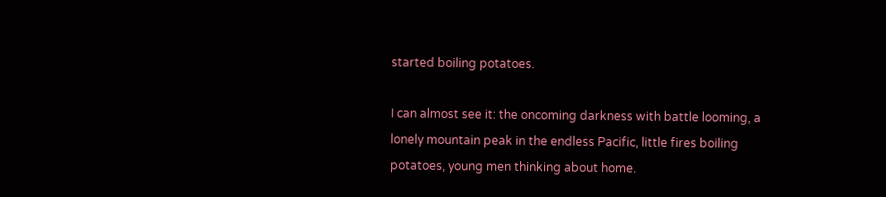started boiling potatoes.

I can almost see it: the oncoming darkness with battle looming, a lonely mountain peak in the endless Pacific, little fires boiling potatoes, young men thinking about home.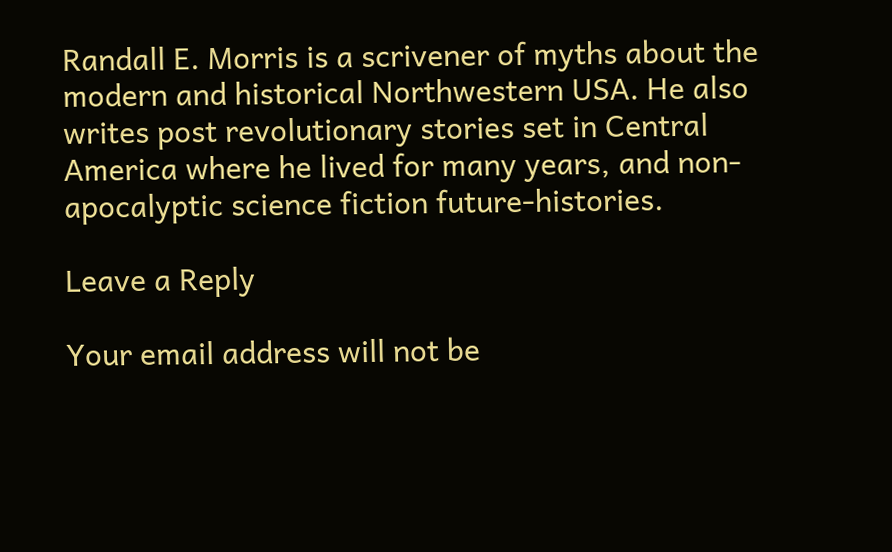Randall E. Morris is a scrivener of myths about the modern and historical Northwestern USA. He also writes post revolutionary stories set in Central America where he lived for many years, and non-apocalyptic science fiction future-histories.

Leave a Reply

Your email address will not be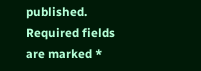published. Required fields are marked *